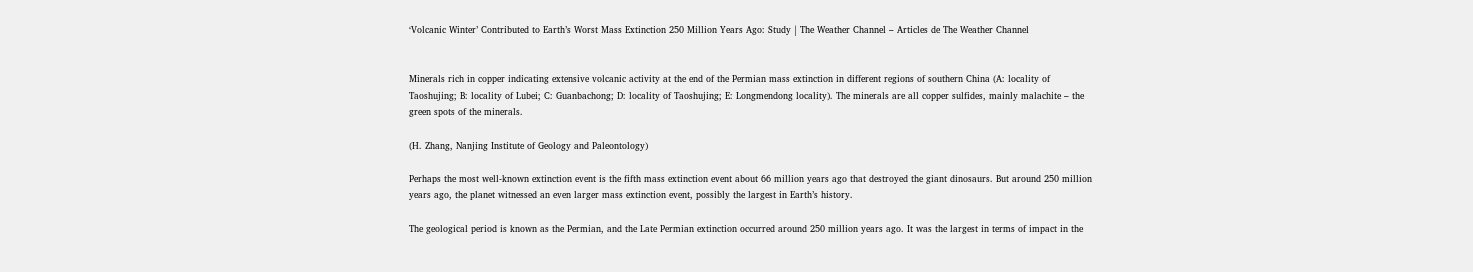‘Volcanic Winter’ Contributed to Earth’s Worst Mass Extinction 250 Million Years Ago: Study | The Weather Channel – Articles de The Weather Channel


Minerals rich in copper indicating extensive volcanic activity at the end of the Permian mass extinction in different regions of southern China (A: locality of Taoshujing; B: locality of Lubei; C: Guanbachong; D: locality of Taoshujing; E: Longmendong locality). The minerals are all copper sulfides, mainly malachite – the green spots of the minerals.

(H. Zhang, Nanjing Institute of Geology and Paleontology)

Perhaps the most well-known extinction event is the fifth mass extinction event about 66 million years ago that destroyed the giant dinosaurs. But around 250 million years ago, the planet witnessed an even larger mass extinction event, possibly the largest in Earth’s history.

The geological period is known as the Permian, and the Late Permian extinction occurred around 250 million years ago. It was the largest in terms of impact in the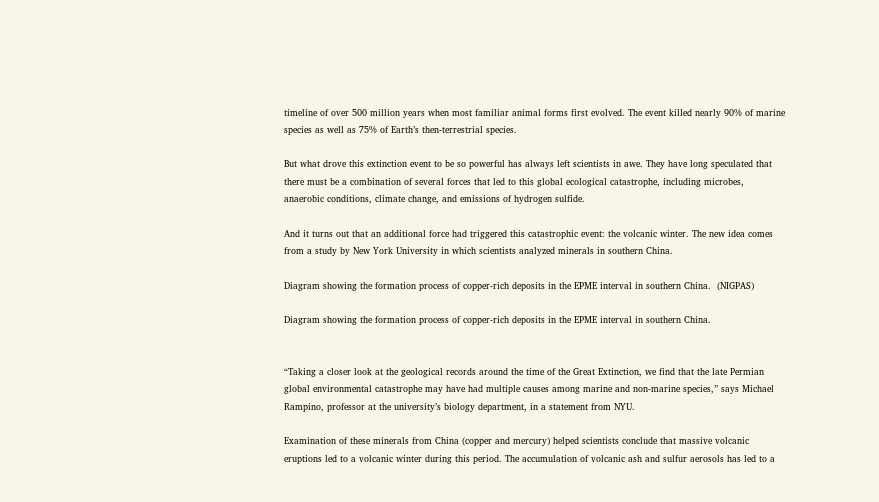timeline of over 500 million years when most familiar animal forms first evolved. The event killed nearly 90% of marine species as well as 75% of Earth’s then-terrestrial species.

But what drove this extinction event to be so powerful has always left scientists in awe. They have long speculated that there must be a combination of several forces that led to this global ecological catastrophe, including microbes, anaerobic conditions, climate change, and emissions of hydrogen sulfide.

And it turns out that an additional force had triggered this catastrophic event: the volcanic winter. The new idea comes from a study by New York University in which scientists analyzed minerals in southern China.

Diagram showing the formation process of copper-rich deposits in the EPME interval in southern China.  (NIGPAS)

Diagram showing the formation process of copper-rich deposits in the EPME interval in southern China.


“Taking a closer look at the geological records around the time of the Great Extinction, we find that the late Permian global environmental catastrophe may have had multiple causes among marine and non-marine species,” says Michael Rampino, professor at the university’s biology department, in a statement from NYU.

Examination of these minerals from China (copper and mercury) helped scientists conclude that massive volcanic eruptions led to a volcanic winter during this period. The accumulation of volcanic ash and sulfur aerosols has led to a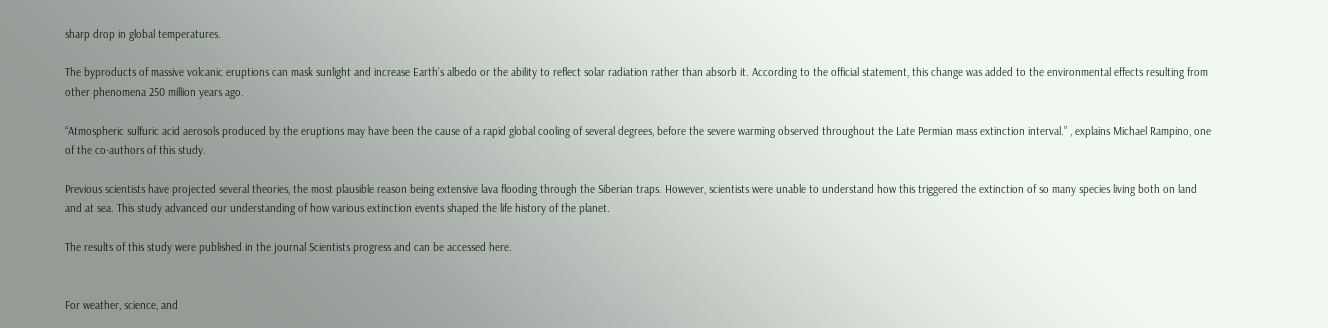sharp drop in global temperatures.

The byproducts of massive volcanic eruptions can mask sunlight and increase Earth’s albedo or the ability to reflect solar radiation rather than absorb it. According to the official statement, this change was added to the environmental effects resulting from other phenomena 250 million years ago.

“Atmospheric sulfuric acid aerosols produced by the eruptions may have been the cause of a rapid global cooling of several degrees, before the severe warming observed throughout the Late Permian mass extinction interval.” , explains Michael Rampino, one of the co-authors of this study.

Previous scientists have projected several theories, the most plausible reason being extensive lava flooding through the Siberian traps. However, scientists were unable to understand how this triggered the extinction of so many species living both on land and at sea. This study advanced our understanding of how various extinction events shaped the life history of the planet.

The results of this study were published in the journal Scientists progress and can be accessed here.


For weather, science, and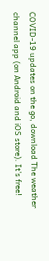COVID-19 updates on the go, download The weather channel app (on Android and iOS store). It’s free!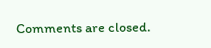Comments are closed.